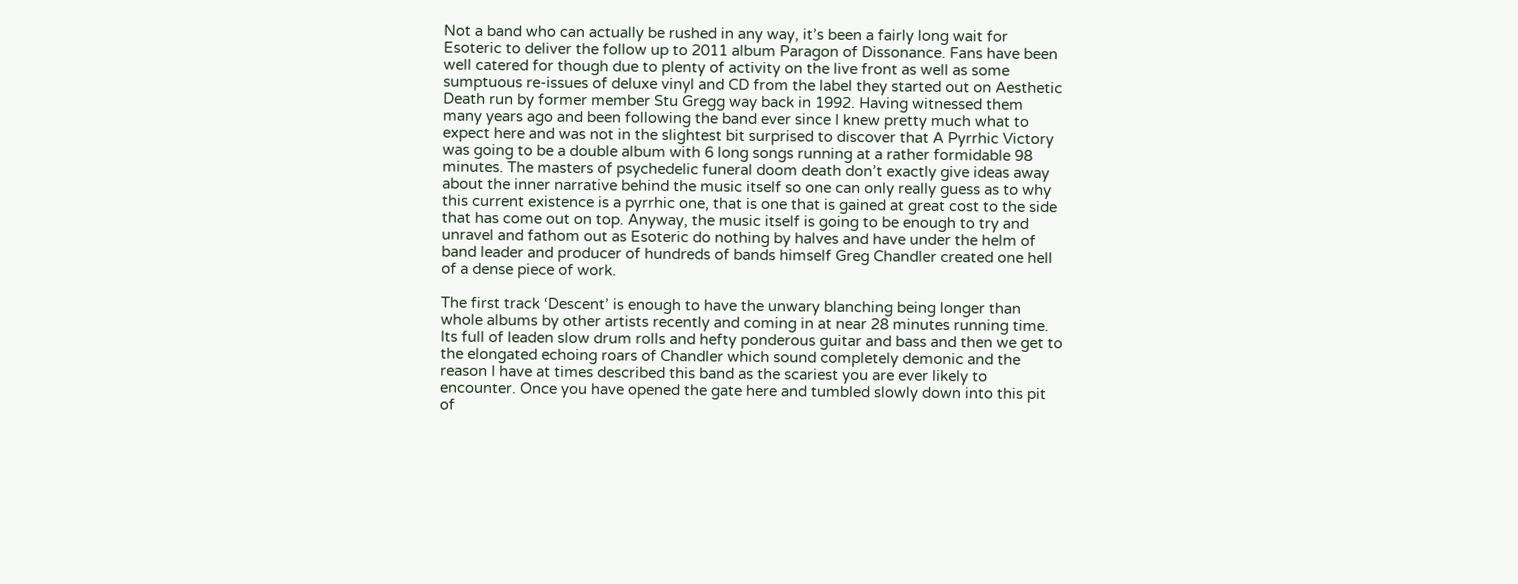Not a band who can actually be rushed in any way, it’s been a fairly long wait for Esoteric to deliver the follow up to 2011 album Paragon of Dissonance. Fans have been well catered for though due to plenty of activity on the live front as well as some sumptuous re-issues of deluxe vinyl and CD from the label they started out on Aesthetic Death run by former member Stu Gregg way back in 1992. Having witnessed them many years ago and been following the band ever since I knew pretty much what to expect here and was not in the slightest bit surprised to discover that A Pyrrhic Victory was going to be a double album with 6 long songs running at a rather formidable 98 minutes. The masters of psychedelic funeral doom death don’t exactly give ideas away about the inner narrative behind the music itself so one can only really guess as to why this current existence is a pyrrhic one, that is one that is gained at great cost to the side that has come out on top. Anyway, the music itself is going to be enough to try and unravel and fathom out as Esoteric do nothing by halves and have under the helm of band leader and producer of hundreds of bands himself Greg Chandler created one hell of a dense piece of work.

The first track ‘Descent’ is enough to have the unwary blanching being longer than whole albums by other artists recently and coming in at near 28 minutes running time. Its full of leaden slow drum rolls and hefty ponderous guitar and bass and then we get to the elongated echoing roars of Chandler which sound completely demonic and the reason I have at times described this band as the scariest you are ever likely to encounter. Once you have opened the gate here and tumbled slowly down into this pit of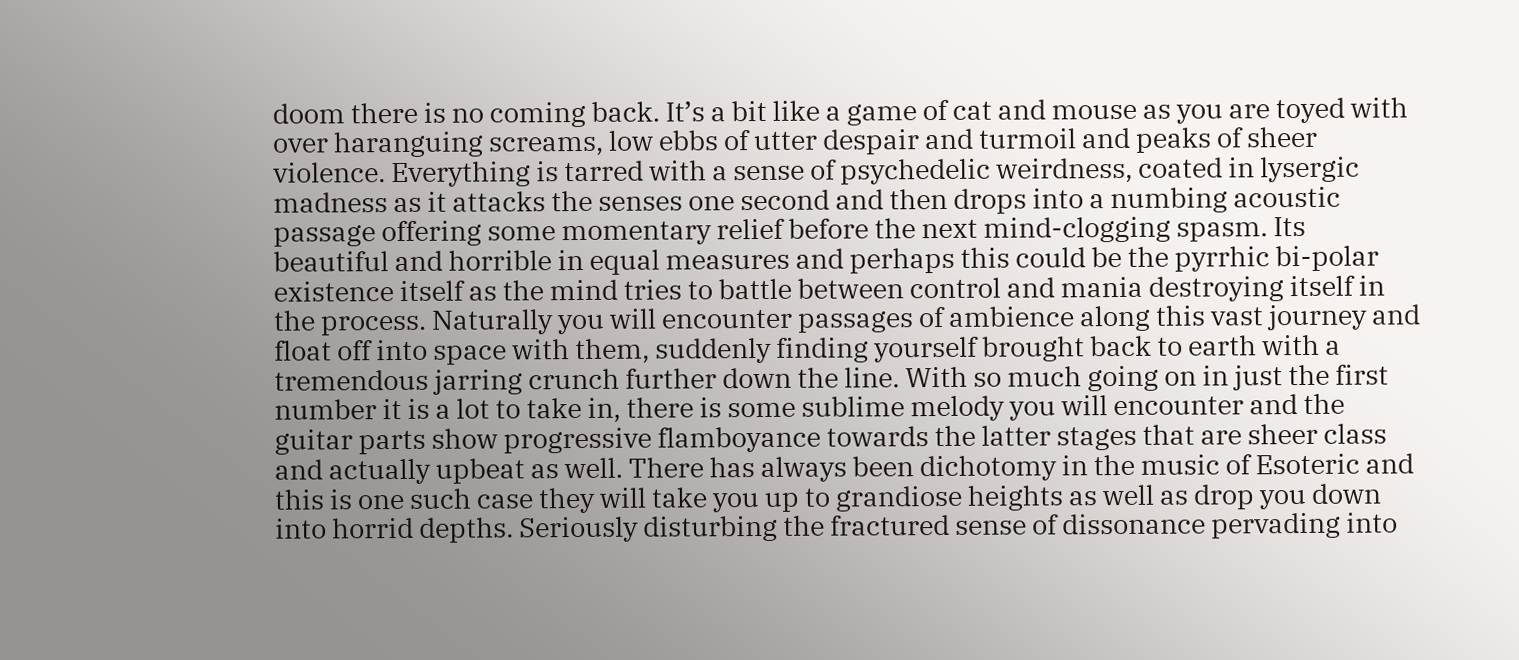doom there is no coming back. It’s a bit like a game of cat and mouse as you are toyed with over haranguing screams, low ebbs of utter despair and turmoil and peaks of sheer violence. Everything is tarred with a sense of psychedelic weirdness, coated in lysergic madness as it attacks the senses one second and then drops into a numbing acoustic passage offering some momentary relief before the next mind-clogging spasm. Its beautiful and horrible in equal measures and perhaps this could be the pyrrhic bi-polar existence itself as the mind tries to battle between control and mania destroying itself in the process. Naturally you will encounter passages of ambience along this vast journey and float off into space with them, suddenly finding yourself brought back to earth with a tremendous jarring crunch further down the line. With so much going on in just the first number it is a lot to take in, there is some sublime melody you will encounter and the guitar parts show progressive flamboyance towards the latter stages that are sheer class and actually upbeat as well. There has always been dichotomy in the music of Esoteric and this is one such case they will take you up to grandiose heights as well as drop you down into horrid depths. Seriously disturbing the fractured sense of dissonance pervading into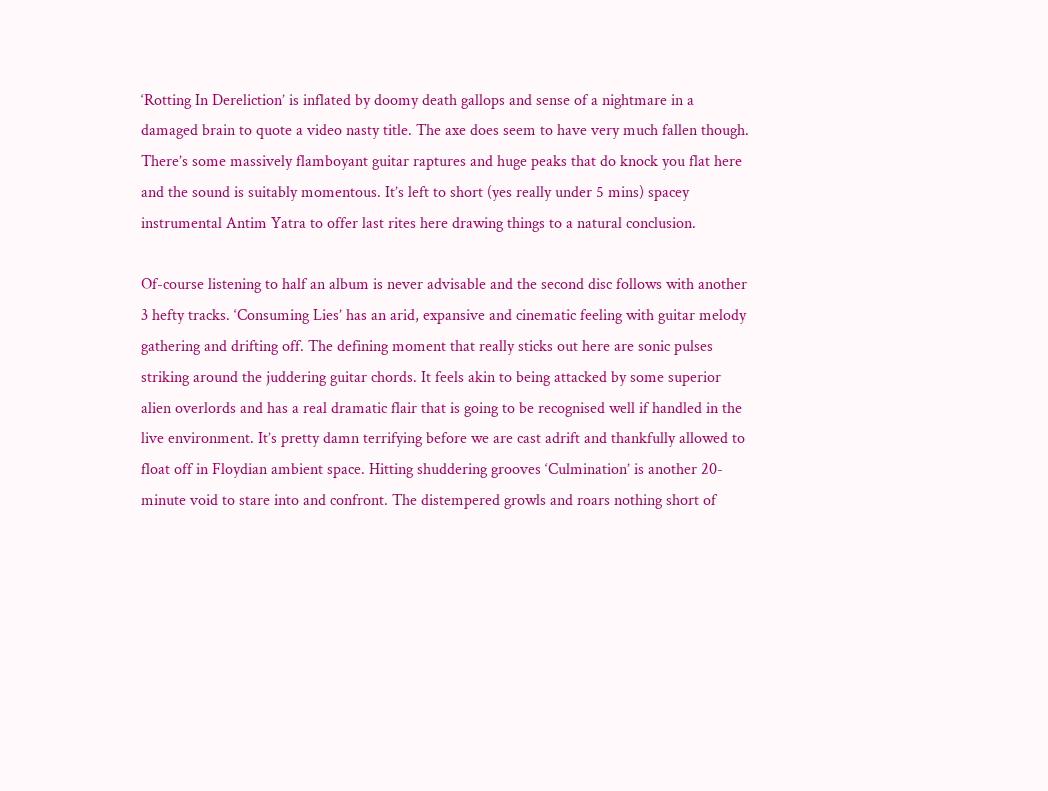‘Rotting In Dereliction’ is inflated by doomy death gallops and sense of a nightmare in a damaged brain to quote a video nasty title. The axe does seem to have very much fallen though. There’s some massively flamboyant guitar raptures and huge peaks that do knock you flat here and the sound is suitably momentous. It’s left to short (yes really under 5 mins) spacey instrumental Antim Yatra to offer last rites here drawing things to a natural conclusion.

Of-course listening to half an album is never advisable and the second disc follows with another 3 hefty tracks. ‘Consuming Lies’ has an arid, expansive and cinematic feeling with guitar melody gathering and drifting off. The defining moment that really sticks out here are sonic pulses striking around the juddering guitar chords. It feels akin to being attacked by some superior alien overlords and has a real dramatic flair that is going to be recognised well if handled in the live environment. It’s pretty damn terrifying before we are cast adrift and thankfully allowed to float off in Floydian ambient space. Hitting shuddering grooves ‘Culmination’ is another 20-minute void to stare into and confront. The distempered growls and roars nothing short of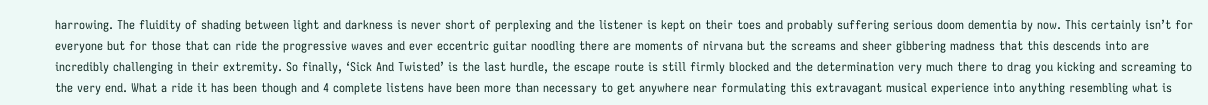harrowing. The fluidity of shading between light and darkness is never short of perplexing and the listener is kept on their toes and probably suffering serious doom dementia by now. This certainly isn’t for everyone but for those that can ride the progressive waves and ever eccentric guitar noodling there are moments of nirvana but the screams and sheer gibbering madness that this descends into are incredibly challenging in their extremity. So finally, ‘Sick And Twisted’ is the last hurdle, the escape route is still firmly blocked and the determination very much there to drag you kicking and screaming to the very end. What a ride it has been though and 4 complete listens have been more than necessary to get anywhere near formulating this extravagant musical experience into anything resembling what is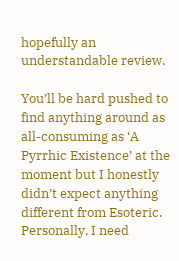hopefully an understandable review.

You’ll be hard pushed to find anything around as all-consuming as ‘A Pyrrhic Existence’ at the moment but I honestly didn’t expect anything different from Esoteric. Personally, I need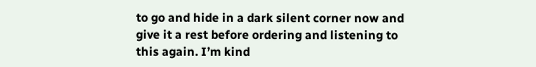to go and hide in a dark silent corner now and give it a rest before ordering and listening to this again. I’m kind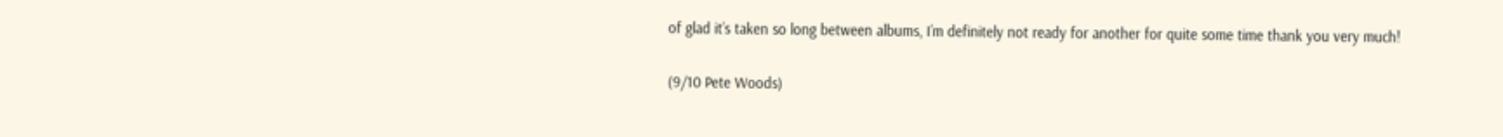of glad it’s taken so long between albums, I’m definitely not ready for another for quite some time thank you very much!

(9/10 Pete Woods)